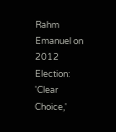Rahm Emanuel on 2012 Election: 'Clear Choice,'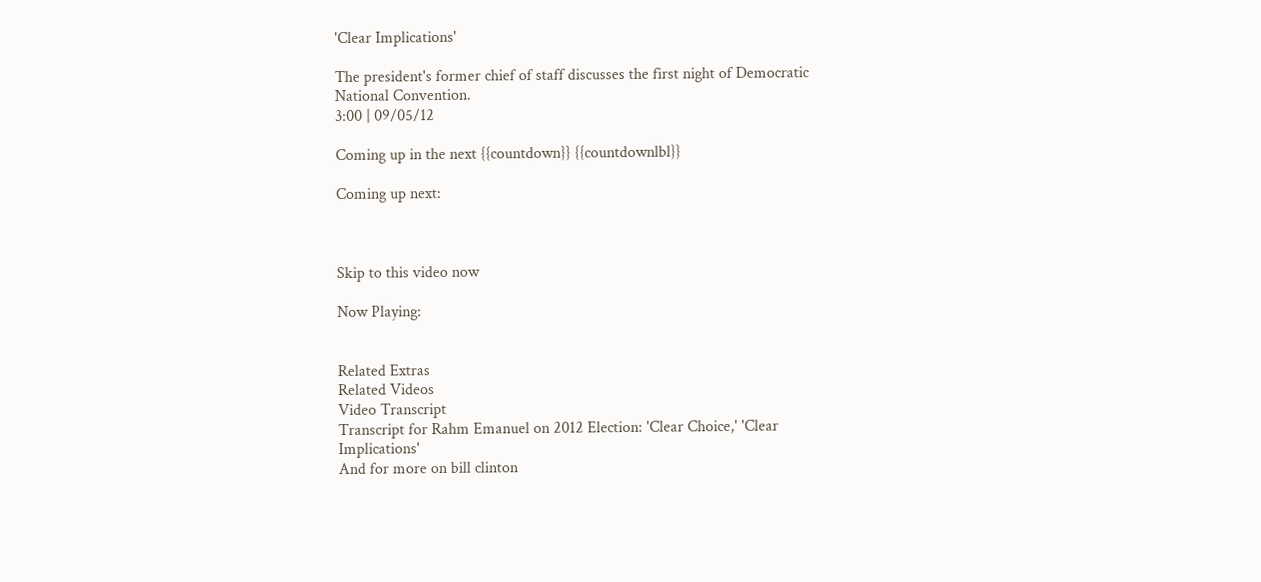'Clear Implications'

The president's former chief of staff discusses the first night of Democratic National Convention.
3:00 | 09/05/12

Coming up in the next {{countdown}} {{countdownlbl}}

Coming up next:



Skip to this video now

Now Playing:


Related Extras
Related Videos
Video Transcript
Transcript for Rahm Emanuel on 2012 Election: 'Clear Choice,' 'Clear Implications'
And for more on bill clinton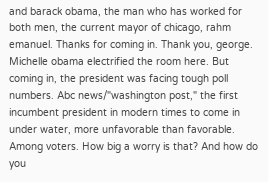and barack obama, the man who has worked for both men, the current mayor of chicago, rahm emanuel. Thanks for coming in. Thank you, george. Michelle obama electrified the room here. But coming in, the president was facing tough poll numbers. Abc news/"washington post," the first incumbent president in modern times to come in under water, more unfavorable than favorable. Among voters. How big a worry is that? And how do you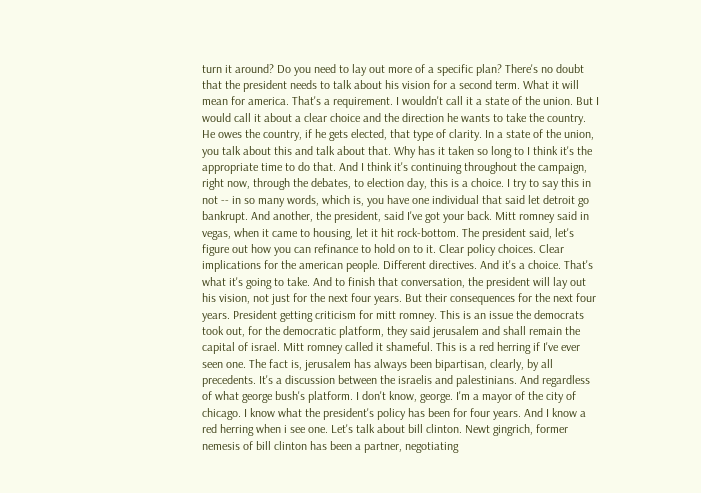turn it around? Do you need to lay out more of a specific plan? There's no doubt that the president needs to talk about his vision for a second term. What it will mean for america. That's a requirement. I wouldn't call it a state of the union. But I would call it about a clear choice and the direction he wants to take the country. He owes the country, if he gets elected, that type of clarity. In a state of the union, you talk about this and talk about that. Why has it taken so long to I think it's the appropriate time to do that. And I think it's continuing throughout the campaign, right now, through the debates, to election day, this is a choice. I try to say this in not -- in so many words, which is, you have one individual that said let detroit go bankrupt. And another, the president, said I've got your back. Mitt romney said in vegas, when it came to housing, let it hit rock-bottom. The president said, let's figure out how you can refinance to hold on to it. Clear policy choices. Clear implications for the american people. Different directives. And it's a choice. That's what it's going to take. And to finish that conversation, the president will lay out his vision, not just for the next four years. But their consequences for the next four years. President getting criticism for mitt romney. This is an issue the democrats took out, for the democratic platform, they said jerusalem and shall remain the capital of israel. Mitt romney called it shameful. This is a red herring if I've ever seen one. The fact is, jerusalem has always been bipartisan, clearly, by all precedents. It's a discussion between the israelis and palestinians. And regardless of what george bush's platform. I don't know, george. I'm a mayor of the city of chicago. I know what the president's policy has been for four years. And I know a red herring when i see one. Let's talk about bill clinton. Newt gingrich, former nemesis of bill clinton has been a partner, negotiating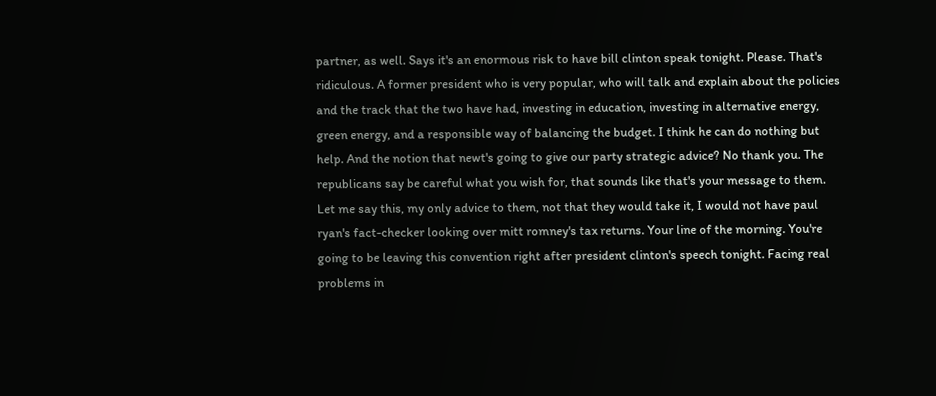partner, as well. Says it's an enormous risk to have bill clinton speak tonight. Please. That's ridiculous. A former president who is very popular, who will talk and explain about the policies and the track that the two have had, investing in education, investing in alternative energy, green energy, and a responsible way of balancing the budget. I think he can do nothing but help. And the notion that newt's going to give our party strategic advice? No thank you. The republicans say be careful what you wish for, that sounds like that's your message to them. Let me say this, my only advice to them, not that they would take it, I would not have paul ryan's fact-checker looking over mitt romney's tax returns. Your line of the morning. You're going to be leaving this convention right after president clinton's speech tonight. Facing real problems in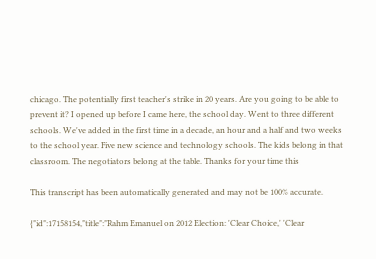chicago. The potentially first teacher's strike in 20 years. Are you going to be able to prevent it? I opened up before I came here, the school day. Went to three different schools. We've added in the first time in a decade, an hour and a half and two weeks to the school year. Five new science and technology schools. The kids belong in that classroom. The negotiators belong at the table. Thanks for your time this

This transcript has been automatically generated and may not be 100% accurate.

{"id":17158154,"title":"Rahm Emanuel on 2012 Election: 'Clear Choice,' 'Clear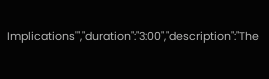Implications'","duration":"3:00","description":"The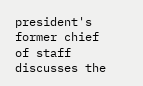president's former chief of staff discusses the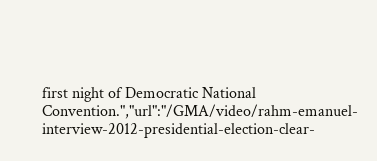first night of Democratic National Convention.","url":"/GMA/video/rahm-emanuel-interview-2012-presidential-election-clear-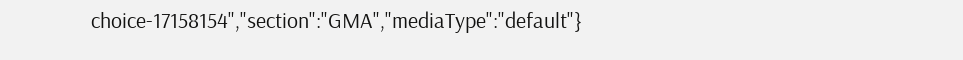choice-17158154","section":"GMA","mediaType":"default"}